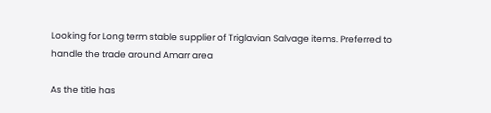Looking for Long term stable supplier of Triglavian Salvage items. Preferred to handle the trade around Amarr area

As the title has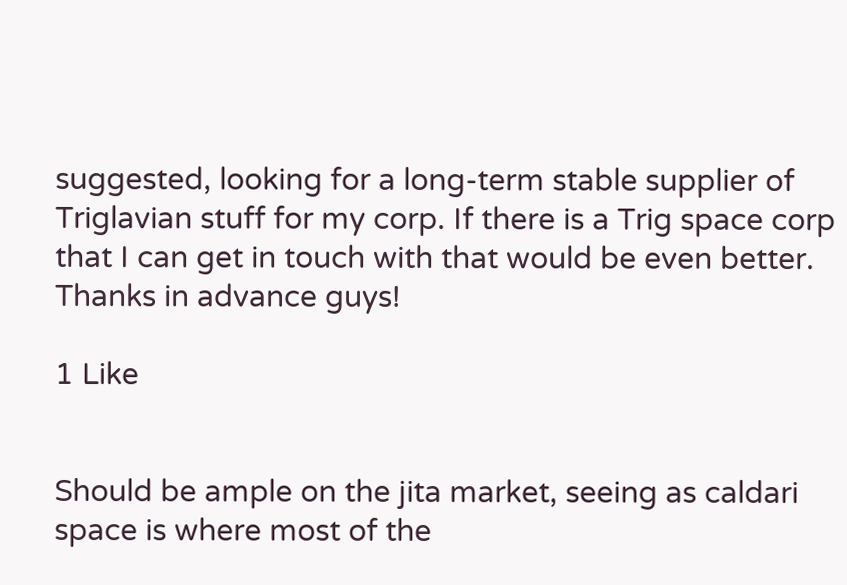suggested, looking for a long-term stable supplier of Triglavian stuff for my corp. If there is a Trig space corp that I can get in touch with that would be even better. Thanks in advance guys!

1 Like


Should be ample on the jita market, seeing as caldari space is where most of the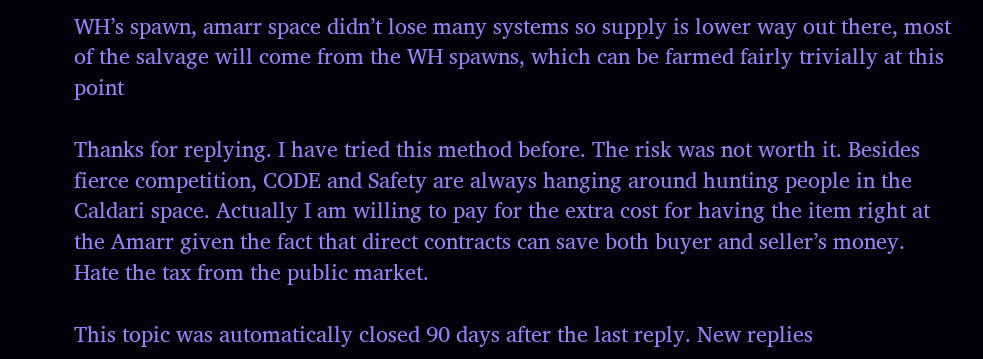WH’s spawn, amarr space didn’t lose many systems so supply is lower way out there, most of the salvage will come from the WH spawns, which can be farmed fairly trivially at this point

Thanks for replying. I have tried this method before. The risk was not worth it. Besides fierce competition, CODE and Safety are always hanging around hunting people in the Caldari space. Actually I am willing to pay for the extra cost for having the item right at the Amarr given the fact that direct contracts can save both buyer and seller’s money. Hate the tax from the public market.

This topic was automatically closed 90 days after the last reply. New replies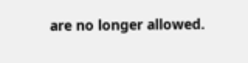are no longer allowed.